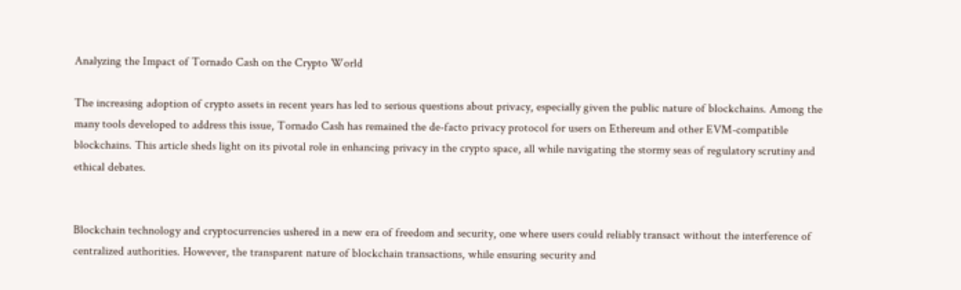Analyzing the Impact of Tornado Cash on the Crypto World

The increasing adoption of crypto assets in recent years has led to serious questions about privacy, especially given the public nature of blockchains. Among the many tools developed to address this issue, Tornado Cash has remained the de-facto privacy protocol for users on Ethereum and other EVM-compatible blockchains. This article sheds light on its pivotal role in enhancing privacy in the crypto space, all while navigating the stormy seas of regulatory scrutiny and ethical debates.


Blockchain technology and cryptocurrencies ushered in a new era of freedom and security, one where users could reliably transact without the interference of centralized authorities. However, the transparent nature of blockchain transactions, while ensuring security and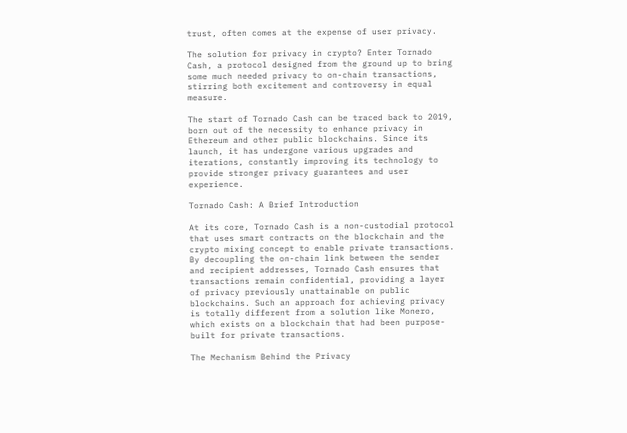trust, often comes at the expense of user privacy.

The solution for privacy in crypto? Enter Tornado Cash, a protocol designed from the ground up to bring some much needed privacy to on-chain transactions, stirring both excitement and controversy in equal measure.

The start of Tornado Cash can be traced back to 2019, born out of the necessity to enhance privacy in Ethereum and other public blockchains. Since its launch, it has undergone various upgrades and iterations, constantly improving its technology to provide stronger privacy guarantees and user experience.

Tornado Cash: A Brief Introduction

At its core, Tornado Cash is a non-custodial protocol that uses smart contracts on the blockchain and the crypto mixing concept to enable private transactions. By decoupling the on-chain link between the sender and recipient addresses, Tornado Cash ensures that transactions remain confidential, providing a layer of privacy previously unattainable on public blockchains. Such an approach for achieving privacy is totally different from a solution like Monero, which exists on a blockchain that had been purpose-built for private transactions.

The Mechanism Behind the Privacy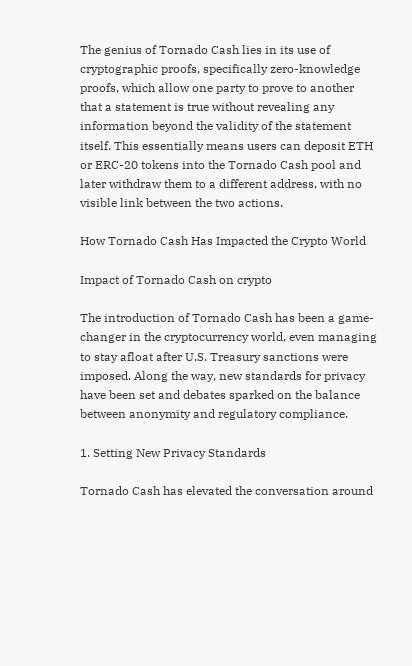The genius of Tornado Cash lies in its use of cryptographic proofs, specifically zero-knowledge proofs, which allow one party to prove to another that a statement is true without revealing any information beyond the validity of the statement itself. This essentially means users can deposit ETH or ERC-20 tokens into the Tornado Cash pool and later withdraw them to a different address, with no visible link between the two actions.

How Tornado Cash Has Impacted the Crypto World

Impact of Tornado Cash on crypto

The introduction of Tornado Cash has been a game-changer in the cryptocurrency world, even managing to stay afloat after U.S. Treasury sanctions were imposed. Along the way, new standards for privacy have been set and debates sparked on the balance between anonymity and regulatory compliance.

1. Setting New Privacy Standards

Tornado Cash has elevated the conversation around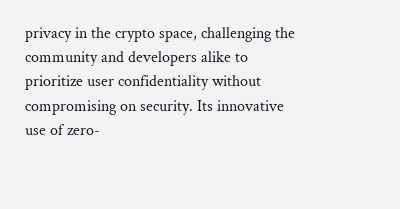privacy in the crypto space, challenging the community and developers alike to prioritize user confidentiality without compromising on security. Its innovative use of zero-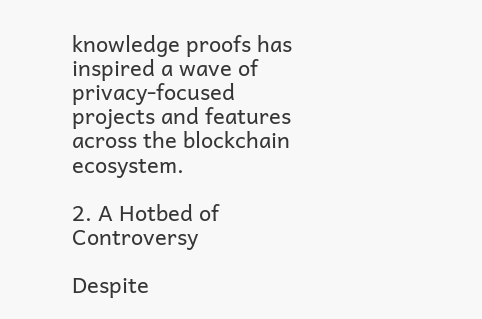knowledge proofs has inspired a wave of privacy-focused projects and features across the blockchain ecosystem.

2. A Hotbed of Controversy

Despite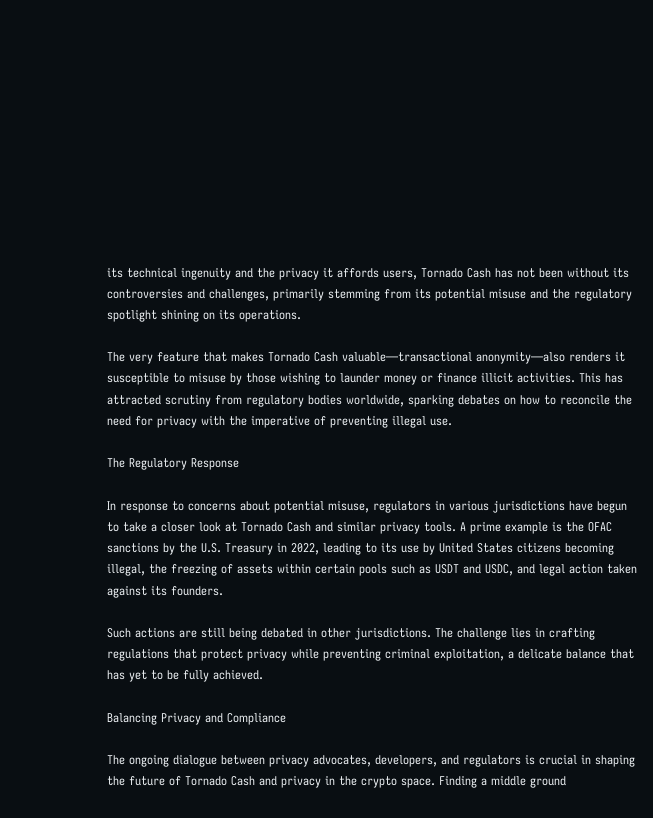its technical ingenuity and the privacy it affords users, Tornado Cash has not been without its controversies and challenges, primarily stemming from its potential misuse and the regulatory spotlight shining on its operations.

The very feature that makes Tornado Cash valuable—transactional anonymity—also renders it susceptible to misuse by those wishing to launder money or finance illicit activities. This has attracted scrutiny from regulatory bodies worldwide, sparking debates on how to reconcile the need for privacy with the imperative of preventing illegal use.

The Regulatory Response

In response to concerns about potential misuse, regulators in various jurisdictions have begun to take a closer look at Tornado Cash and similar privacy tools. A prime example is the OFAC sanctions by the U.S. Treasury in 2022, leading to its use by United States citizens becoming illegal, the freezing of assets within certain pools such as USDT and USDC, and legal action taken against its founders.

Such actions are still being debated in other jurisdictions. The challenge lies in crafting regulations that protect privacy while preventing criminal exploitation, a delicate balance that has yet to be fully achieved.

Balancing Privacy and Compliance

The ongoing dialogue between privacy advocates, developers, and regulators is crucial in shaping the future of Tornado Cash and privacy in the crypto space. Finding a middle ground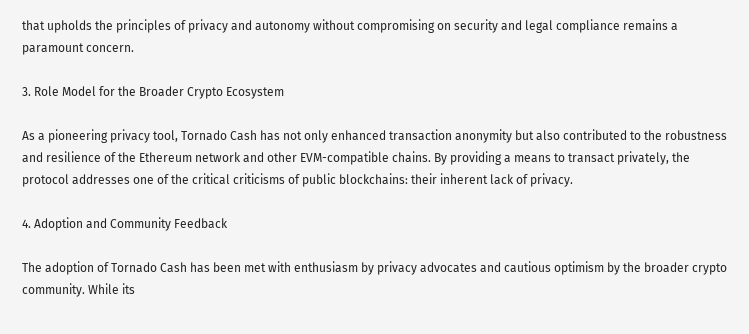that upholds the principles of privacy and autonomy without compromising on security and legal compliance remains a paramount concern.

3. Role Model for the Broader Crypto Ecosystem

As a pioneering privacy tool, Tornado Cash has not only enhanced transaction anonymity but also contributed to the robustness and resilience of the Ethereum network and other EVM-compatible chains. By providing a means to transact privately, the protocol addresses one of the critical criticisms of public blockchains: their inherent lack of privacy.

4. Adoption and Community Feedback

The adoption of Tornado Cash has been met with enthusiasm by privacy advocates and cautious optimism by the broader crypto community. While its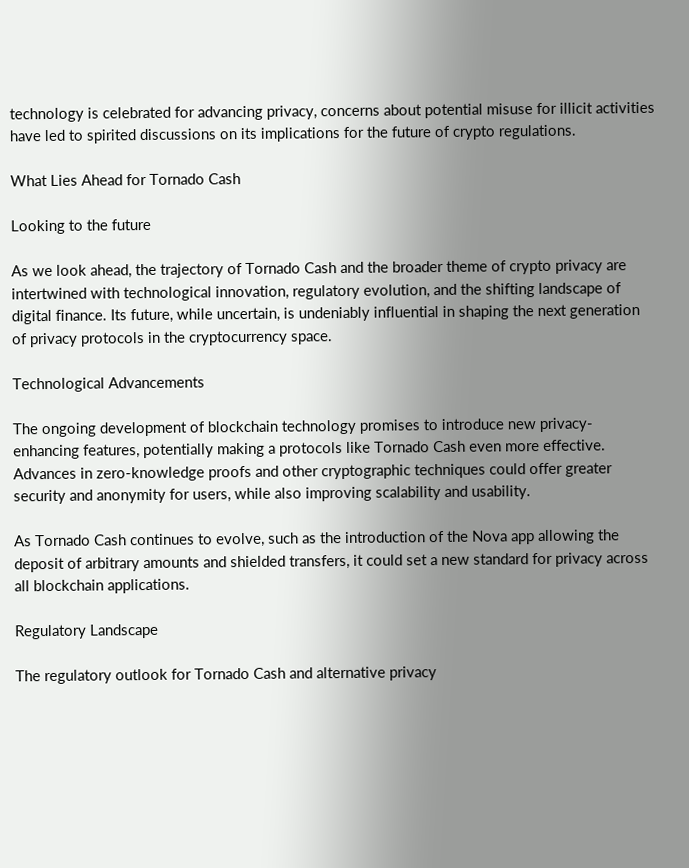technology is celebrated for advancing privacy, concerns about potential misuse for illicit activities have led to spirited discussions on its implications for the future of crypto regulations.

What Lies Ahead for Tornado Cash

Looking to the future

As we look ahead, the trajectory of Tornado Cash and the broader theme of crypto privacy are intertwined with technological innovation, regulatory evolution, and the shifting landscape of digital finance. Its future, while uncertain, is undeniably influential in shaping the next generation of privacy protocols in the cryptocurrency space.

Technological Advancements

The ongoing development of blockchain technology promises to introduce new privacy-enhancing features, potentially making a protocols like Tornado Cash even more effective. Advances in zero-knowledge proofs and other cryptographic techniques could offer greater security and anonymity for users, while also improving scalability and usability.

As Tornado Cash continues to evolve, such as the introduction of the Nova app allowing the deposit of arbitrary amounts and shielded transfers, it could set a new standard for privacy across all blockchain applications.

Regulatory Landscape

The regulatory outlook for Tornado Cash and alternative privacy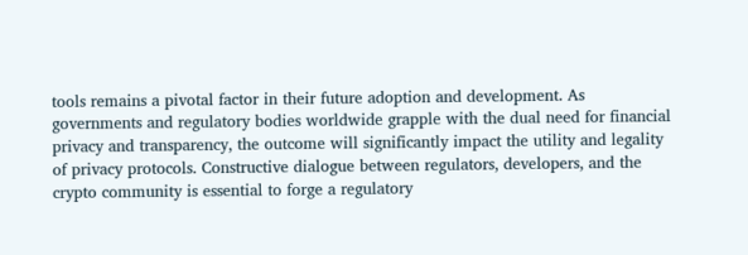tools remains a pivotal factor in their future adoption and development. As governments and regulatory bodies worldwide grapple with the dual need for financial privacy and transparency, the outcome will significantly impact the utility and legality of privacy protocols. Constructive dialogue between regulators, developers, and the crypto community is essential to forge a regulatory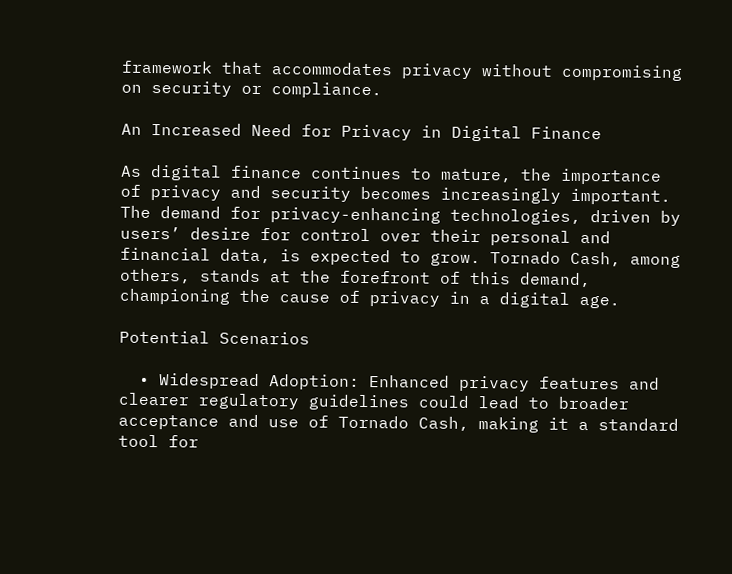framework that accommodates privacy without compromising on security or compliance.

An Increased Need for Privacy in Digital Finance

As digital finance continues to mature, the importance of privacy and security becomes increasingly important. The demand for privacy-enhancing technologies, driven by users’ desire for control over their personal and financial data, is expected to grow. Tornado Cash, among others, stands at the forefront of this demand, championing the cause of privacy in a digital age.

Potential Scenarios

  • Widespread Adoption: Enhanced privacy features and clearer regulatory guidelines could lead to broader acceptance and use of Tornado Cash, making it a standard tool for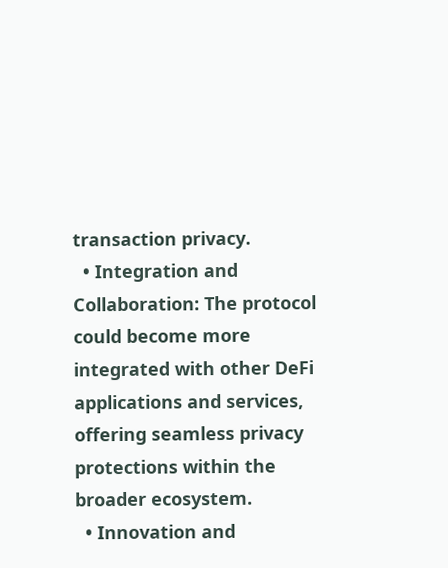transaction privacy.
  • Integration and Collaboration: The protocol could become more integrated with other DeFi applications and services, offering seamless privacy protections within the broader ecosystem.
  • Innovation and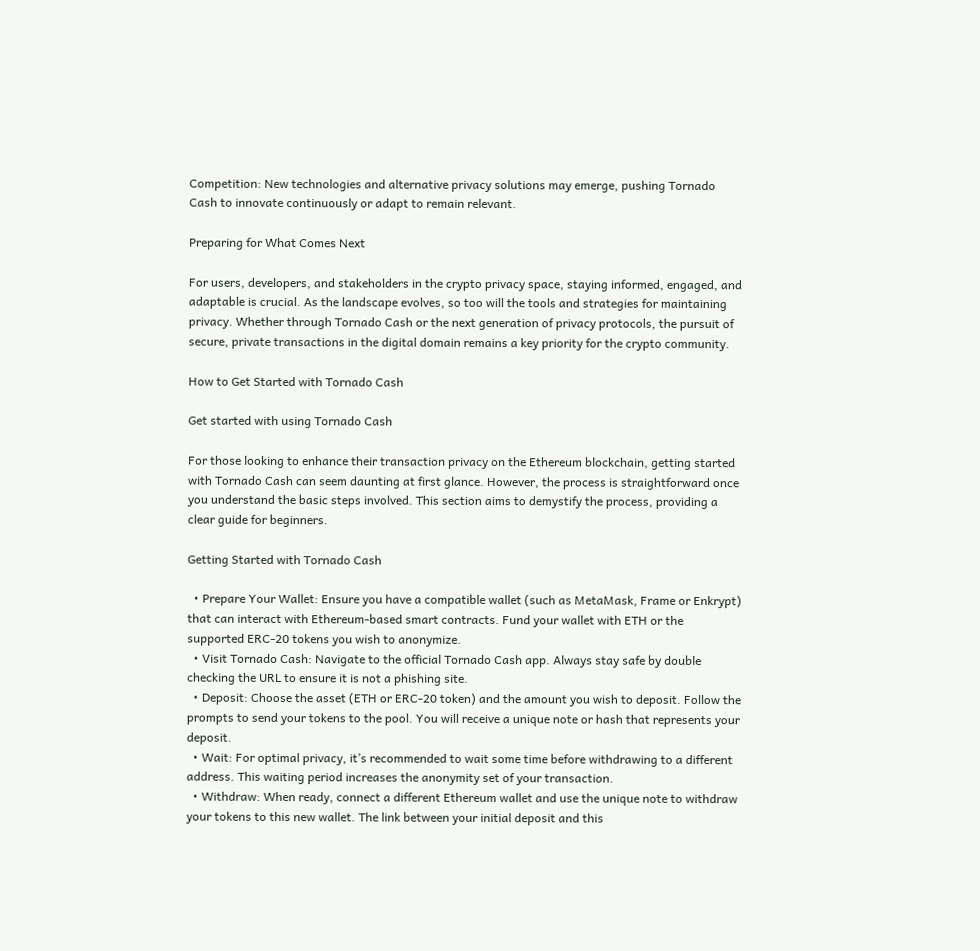Competition: New technologies and alternative privacy solutions may emerge, pushing Tornado Cash to innovate continuously or adapt to remain relevant.

Preparing for What Comes Next

For users, developers, and stakeholders in the crypto privacy space, staying informed, engaged, and adaptable is crucial. As the landscape evolves, so too will the tools and strategies for maintaining privacy. Whether through Tornado Cash or the next generation of privacy protocols, the pursuit of secure, private transactions in the digital domain remains a key priority for the crypto community.

How to Get Started with Tornado Cash

Get started with using Tornado Cash

For those looking to enhance their transaction privacy on the Ethereum blockchain, getting started with Tornado Cash can seem daunting at first glance. However, the process is straightforward once you understand the basic steps involved. This section aims to demystify the process, providing a clear guide for beginners.

Getting Started with Tornado Cash

  • Prepare Your Wallet: Ensure you have a compatible wallet (such as MetaMask, Frame or Enkrypt) that can interact with Ethereum-based smart contracts. Fund your wallet with ETH or the supported ERC-20 tokens you wish to anonymize.
  • Visit Tornado Cash: Navigate to the official Tornado Cash app. Always stay safe by double checking the URL to ensure it is not a phishing site.
  • Deposit: Choose the asset (ETH or ERC-20 token) and the amount you wish to deposit. Follow the prompts to send your tokens to the pool. You will receive a unique note or hash that represents your deposit.
  • Wait: For optimal privacy, it’s recommended to wait some time before withdrawing to a different address. This waiting period increases the anonymity set of your transaction.
  • Withdraw: When ready, connect a different Ethereum wallet and use the unique note to withdraw your tokens to this new wallet. The link between your initial deposit and this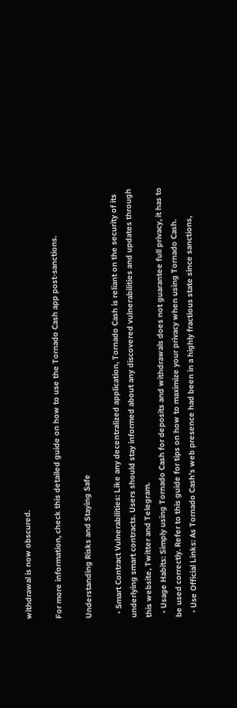withdrawal is now obscured.

For more information, check this detailed guide on how to use the Tornado Cash app post-sanctions.

Understanding Risks and Staying Safe

  • Smart Contract Vulnerabilities: Like any decentralized application, Tornado Cash is reliant on the security of its underlying smart contracts. Users should stay informed about any discovered vulnerabilities and updates through this website, Twitter and Telegram.
  • Usage Habits: Simply using Tornado Cash for deposits and withdrawals does not guarantee full privacy, it has to be used correctly. Refer to this guide for tips on how to maximize your privacy when using Tornado Cash.
  • Use Official Links: As Tornado Cash’s web presence had been in a highly fractious state since sanctions,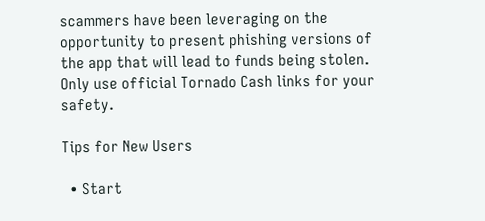scammers have been leveraging on the opportunity to present phishing versions of the app that will lead to funds being stolen. Only use official Tornado Cash links for your safety.

Tips for New Users

  • Start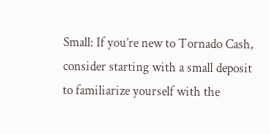Small: If you’re new to Tornado Cash, consider starting with a small deposit to familiarize yourself with the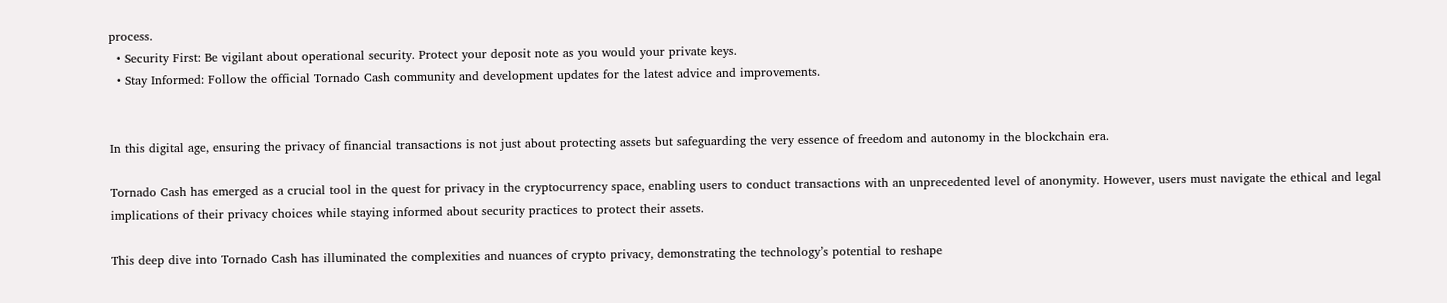process.
  • Security First: Be vigilant about operational security. Protect your deposit note as you would your private keys.
  • Stay Informed: Follow the official Tornado Cash community and development updates for the latest advice and improvements.


In this digital age, ensuring the privacy of financial transactions is not just about protecting assets but safeguarding the very essence of freedom and autonomy in the blockchain era.

Tornado Cash has emerged as a crucial tool in the quest for privacy in the cryptocurrency space, enabling users to conduct transactions with an unprecedented level of anonymity. However, users must navigate the ethical and legal implications of their privacy choices while staying informed about security practices to protect their assets.

This deep dive into Tornado Cash has illuminated the complexities and nuances of crypto privacy, demonstrating the technology’s potential to reshape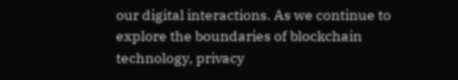our digital interactions. As we continue to explore the boundaries of blockchain technology, privacy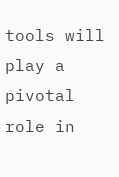tools will play a pivotal role in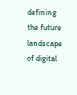defining the future landscape of digital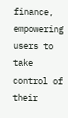finance, empowering users to take control of their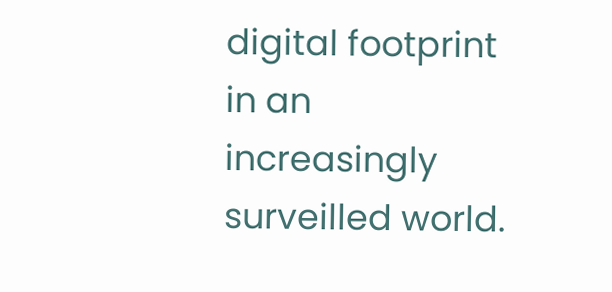digital footprint in an increasingly surveilled world.